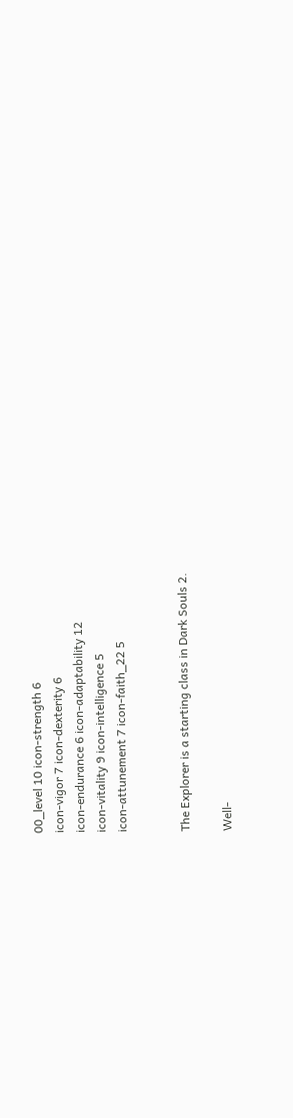00_level 10 icon-strength 6
icon-vigor 7 icon-dexterity 6
icon-endurance 6 icon-adaptability 12
icon-vitality 9 icon-intelligence 5
icon-attunement 7 icon-faith_22 5


The Explorer is a starting class in Dark Souls 2.

Well-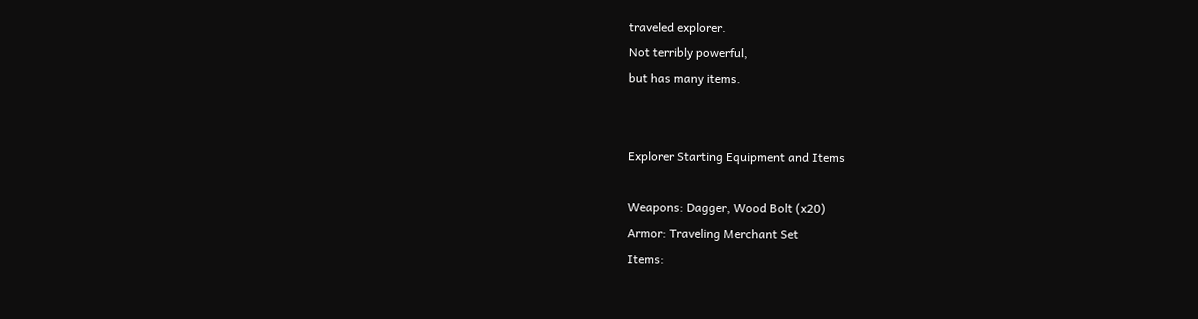traveled explorer.
Not terribly powerful,
but has many items.


Explorer Starting Equipment and Items

Weapons: Dagger, Wood Bolt (x20)
Armor: Traveling Merchant Set
Items: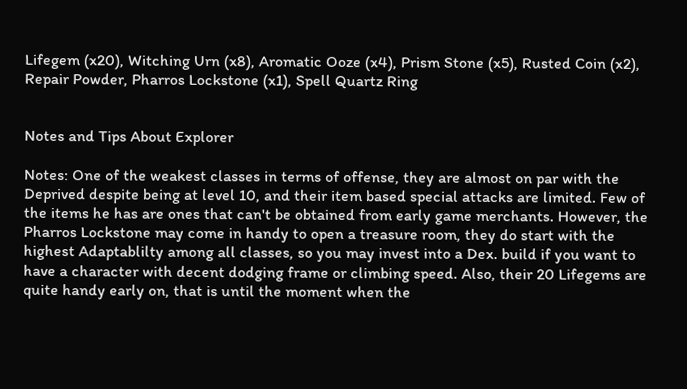Lifegem (x20), Witching Urn (x8), Aromatic Ooze (x4), Prism Stone (x5), Rusted Coin (x2), Repair Powder, Pharros Lockstone (x1), Spell Quartz Ring


Notes and Tips About Explorer

Notes: One of the weakest classes in terms of offense, they are almost on par with the Deprived despite being at level 10, and their item based special attacks are limited. Few of the items he has are ones that can't be obtained from early game merchants. However, the Pharros Lockstone may come in handy to open a treasure room, they do start with the highest Adaptablilty among all classes, so you may invest into a Dex. build if you want to have a character with decent dodging frame or climbing speed. Also, their 20 Lifegems are quite handy early on, that is until the moment when the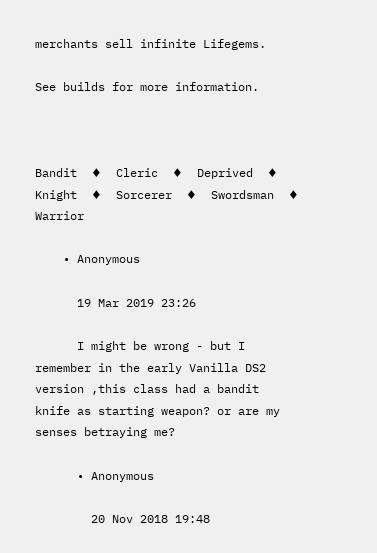merchants sell infinite Lifegems.

See builds for more information.



Bandit  ♦  Cleric  ♦  Deprived  ♦  Knight  ♦  Sorcerer  ♦  Swordsman  ♦  Warrior

    • Anonymous

      19 Mar 2019 23:26

      I might be wrong - but I remember in the early Vanilla DS2 version ,this class had a bandit knife as starting weapon? or are my senses betraying me?

      • Anonymous

        20 Nov 2018 19:48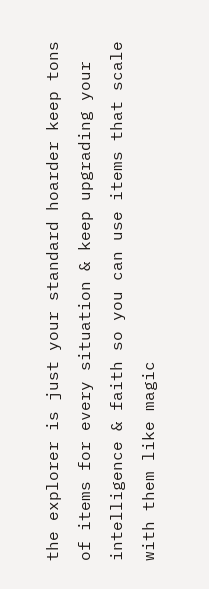the explorer is just your standard hoarder keep tons of items for every situation & keep upgrading your intelligence & faith so you can use items that scale with them like magic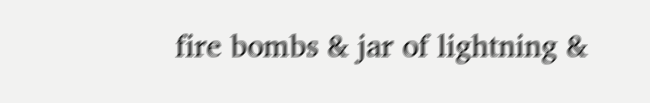fire bombs & jar of lightning &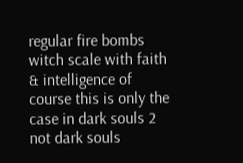regular fire bombs witch scale with faith & intelligence of course this is only the case in dark souls 2 not dark souls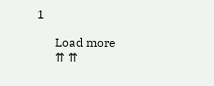1

      Load more
      ⇈ ⇈